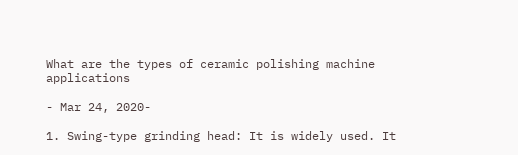What are the types of ceramic polishing machine applications

- Mar 24, 2020-

1. Swing-type grinding head: It is widely used. It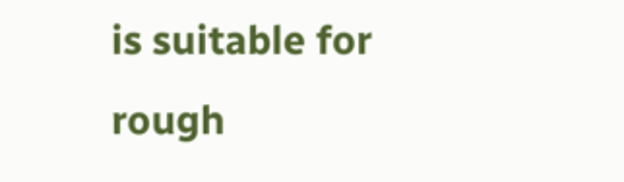is suitable for rough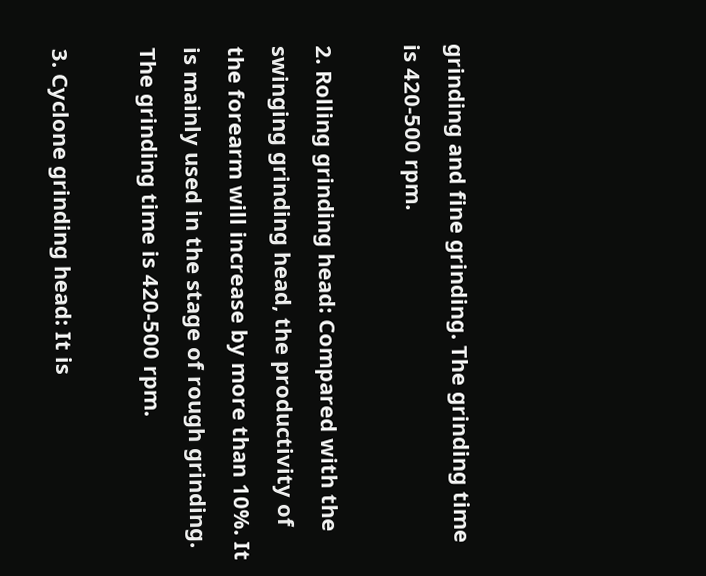grinding and fine grinding. The grinding time is 420-500 rpm.

2. Rolling grinding head: Compared with the swinging grinding head, the productivity of the forearm will increase by more than 10%. It is mainly used in the stage of rough grinding. The grinding time is 420-500 rpm.

3. Cyclone grinding head: It is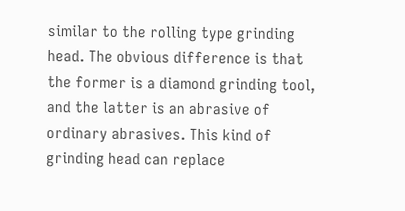similar to the rolling type grinding head. The obvious difference is that the former is a diamond grinding tool, and the latter is an abrasive of ordinary abrasives. This kind of grinding head can replace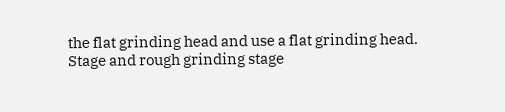the flat grinding head and use a flat grinding head. Stage and rough grinding stage